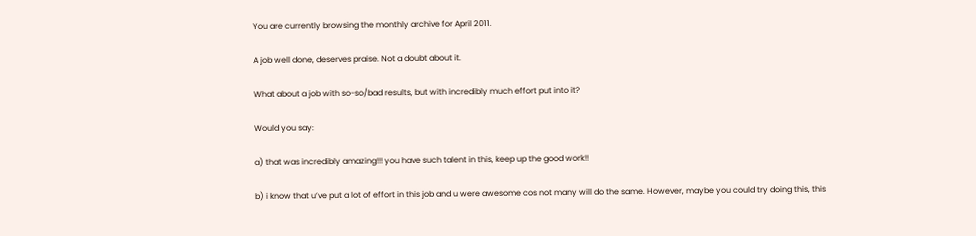You are currently browsing the monthly archive for April 2011.

A job well done, deserves praise. Not a doubt about it.

What about a job with so-so/bad results, but with incredibly much effort put into it?

Would you say:

a) that was incredibly amazing!!! you have such talent in this, keep up the good work!!

b) i know that u’ve put a lot of effort in this job and u were awesome cos not many will do the same. However, maybe you could try doing this, this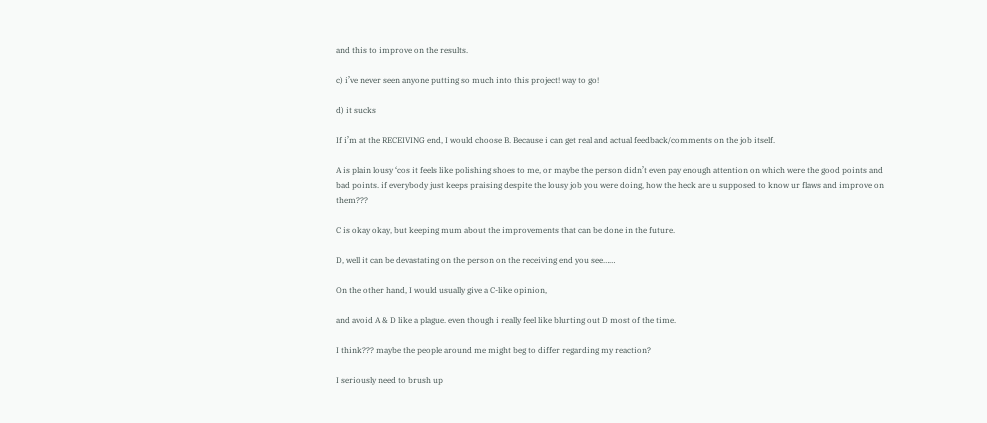and this to improve on the results.

c) i’ve never seen anyone putting so much into this project! way to go!

d) it sucks

If i’m at the RECEIVING end, I would choose B. Because i can get real and actual feedback/comments on the job itself.

A is plain lousy ‘cos it feels like polishing shoes to me, or maybe the person didn’t even pay enough attention on which were the good points and bad points. if everybody just keeps praising despite the lousy job you were doing, how the heck are u supposed to know ur flaws and improve on them???

C is okay okay, but keeping mum about the improvements that can be done in the future.

D, well it can be devastating on the person on the receiving end you see……

On the other hand, I would usually give a C-like opinion,

and avoid A & D like a plague. even though i really feel like blurting out D most of the time.

I think??? maybe the people around me might beg to differ regarding my reaction?

I seriously need to brush up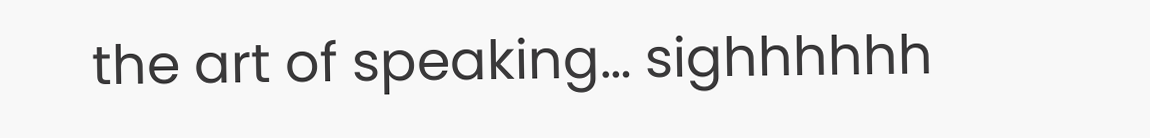the art of speaking… sighhhhhh